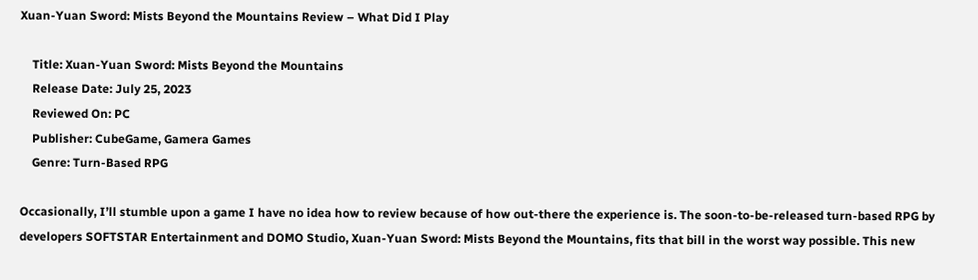Xuan-Yuan Sword: Mists Beyond the Mountains Review – What Did I Play

    Title: Xuan-Yuan Sword: Mists Beyond the Mountains
    Release Date: July 25, 2023
    Reviewed On: PC
    Publisher: CubeGame, Gamera Games
    Genre: Turn-Based RPG

Occasionally, I’ll stumble upon a game I have no idea how to review because of how out-there the experience is. The soon-to-be-released turn-based RPG by developers SOFTSTAR Entertainment and DOMO Studio, Xuan-Yuan Sword: Mists Beyond the Mountains, fits that bill in the worst way possible. This new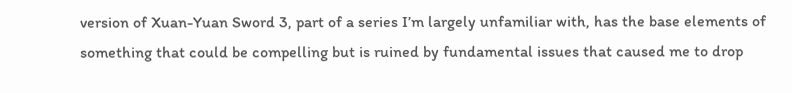version of Xuan-Yuan Sword 3, part of a series I’m largely unfamiliar with, has the base elements of something that could be compelling but is ruined by fundamental issues that caused me to drop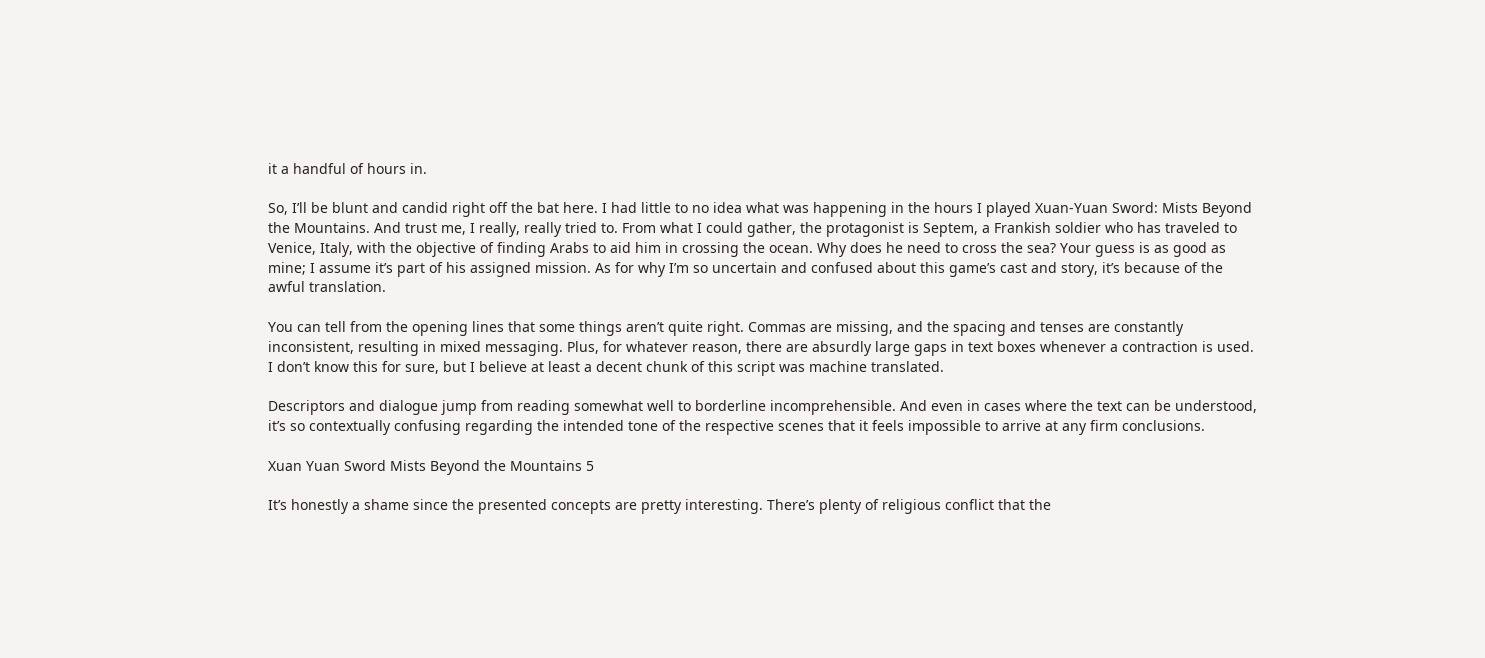it a handful of hours in.

So, I’ll be blunt and candid right off the bat here. I had little to no idea what was happening in the hours I played Xuan-Yuan Sword: Mists Beyond the Mountains. And trust me, I really, really tried to. From what I could gather, the protagonist is Septem, a Frankish soldier who has traveled to Venice, Italy, with the objective of finding Arabs to aid him in crossing the ocean. Why does he need to cross the sea? Your guess is as good as mine; I assume it’s part of his assigned mission. As for why I’m so uncertain and confused about this game’s cast and story, it’s because of the awful translation.

You can tell from the opening lines that some things aren’t quite right. Commas are missing, and the spacing and tenses are constantly inconsistent, resulting in mixed messaging. Plus, for whatever reason, there are absurdly large gaps in text boxes whenever a contraction is used. I don’t know this for sure, but I believe at least a decent chunk of this script was machine translated.

Descriptors and dialogue jump from reading somewhat well to borderline incomprehensible. And even in cases where the text can be understood, it’s so contextually confusing regarding the intended tone of the respective scenes that it feels impossible to arrive at any firm conclusions.

Xuan Yuan Sword Mists Beyond the Mountains 5

It’s honestly a shame since the presented concepts are pretty interesting. There’s plenty of religious conflict that the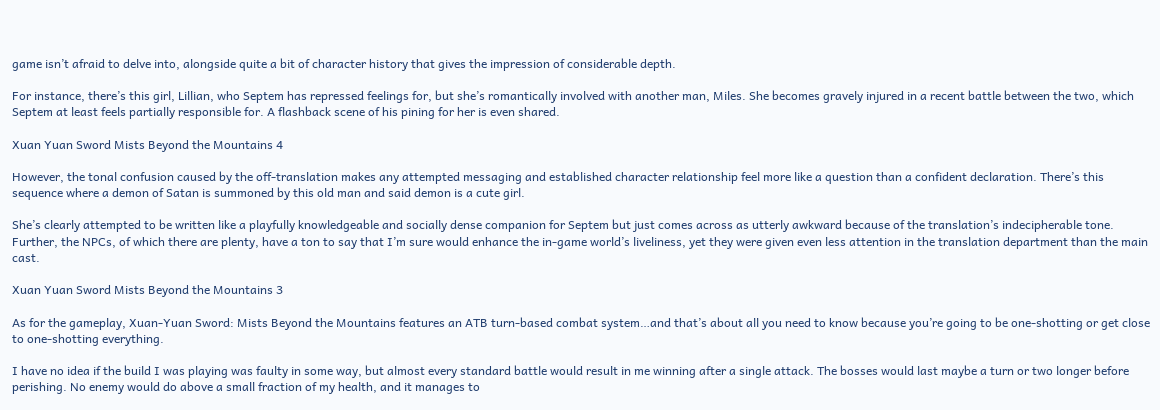game isn’t afraid to delve into, alongside quite a bit of character history that gives the impression of considerable depth.

For instance, there’s this girl, Lillian, who Septem has repressed feelings for, but she’s romantically involved with another man, Miles. She becomes gravely injured in a recent battle between the two, which Septem at least feels partially responsible for. A flashback scene of his pining for her is even shared.

Xuan Yuan Sword Mists Beyond the Mountains 4

However, the tonal confusion caused by the off-translation makes any attempted messaging and established character relationship feel more like a question than a confident declaration. There’s this sequence where a demon of Satan is summoned by this old man and said demon is a cute girl.

She’s clearly attempted to be written like a playfully knowledgeable and socially dense companion for Septem but just comes across as utterly awkward because of the translation’s indecipherable tone. Further, the NPCs, of which there are plenty, have a ton to say that I’m sure would enhance the in-game world’s liveliness, yet they were given even less attention in the translation department than the main cast.

Xuan Yuan Sword Mists Beyond the Mountains 3

As for the gameplay, Xuan-Yuan Sword: Mists Beyond the Mountains features an ATB turn-based combat system…and that’s about all you need to know because you’re going to be one-shotting or get close to one-shotting everything.

I have no idea if the build I was playing was faulty in some way, but almost every standard battle would result in me winning after a single attack. The bosses would last maybe a turn or two longer before perishing. No enemy would do above a small fraction of my health, and it manages to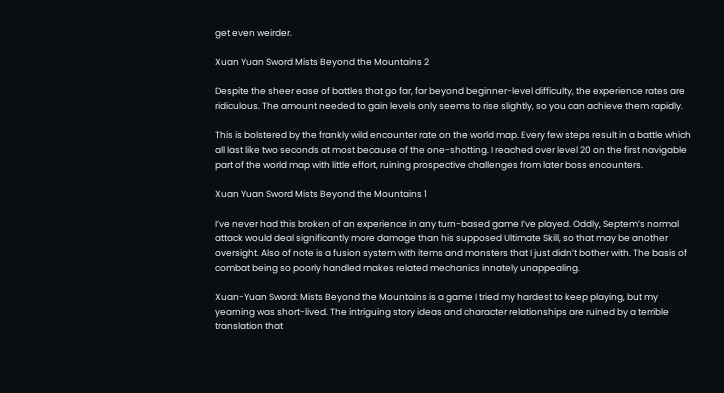get even weirder.

Xuan Yuan Sword Mists Beyond the Mountains 2

Despite the sheer ease of battles that go far, far beyond beginner-level difficulty, the experience rates are ridiculous. The amount needed to gain levels only seems to rise slightly, so you can achieve them rapidly.

This is bolstered by the frankly wild encounter rate on the world map. Every few steps result in a battle which all last like two seconds at most because of the one-shotting. I reached over level 20 on the first navigable part of the world map with little effort, ruining prospective challenges from later boss encounters.

Xuan Yuan Sword Mists Beyond the Mountains 1

I’ve never had this broken of an experience in any turn-based game I’ve played. Oddly, Septem’s normal attack would deal significantly more damage than his supposed Ultimate Skill, so that may be another oversight. Also of note is a fusion system with items and monsters that I just didn’t bother with. The basis of combat being so poorly handled makes related mechanics innately unappealing.

Xuan-Yuan Sword: Mists Beyond the Mountains is a game I tried my hardest to keep playing, but my yearning was short-lived. The intriguing story ideas and character relationships are ruined by a terrible translation that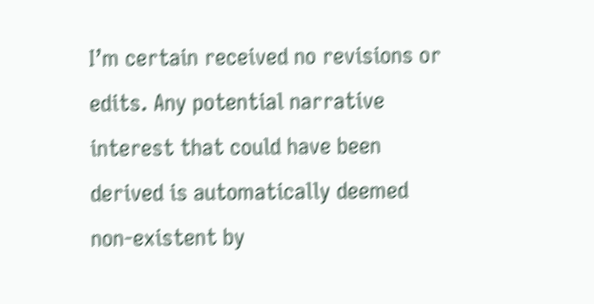I’m certain received no revisions or edits. Any potential narrative interest that could have been derived is automatically deemed non-existent by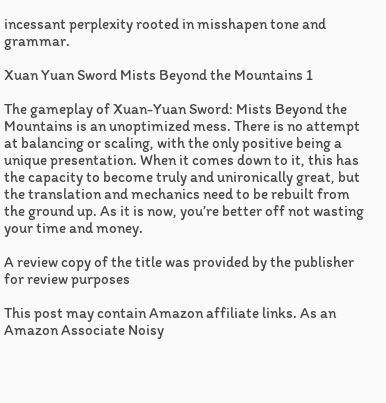incessant perplexity rooted in misshapen tone and grammar.

Xuan Yuan Sword Mists Beyond the Mountains 1

The gameplay of Xuan-Yuan Sword: Mists Beyond the Mountains is an unoptimized mess. There is no attempt at balancing or scaling, with the only positive being a unique presentation. When it comes down to it, this has the capacity to become truly and unironically great, but the translation and mechanics need to be rebuilt from the ground up. As it is now, you’re better off not wasting your time and money.

A review copy of the title was provided by the publisher for review purposes

This post may contain Amazon affiliate links. As an Amazon Associate Noisy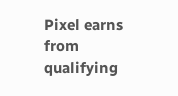Pixel earns from qualifying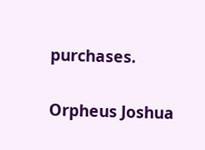purchases.

Orpheus Joshua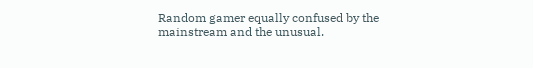Random gamer equally confused by the mainstream and the unusual.